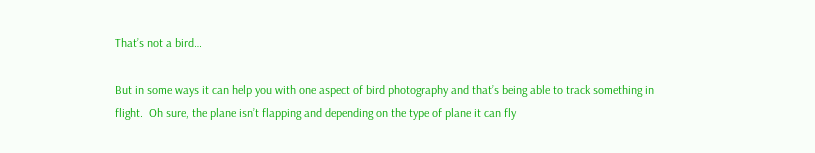That’s not a bird…

But in some ways it can help you with one aspect of bird photography and that’s being able to track something in flight.  Oh sure, the plane isn’t flapping and depending on the type of plane it can fly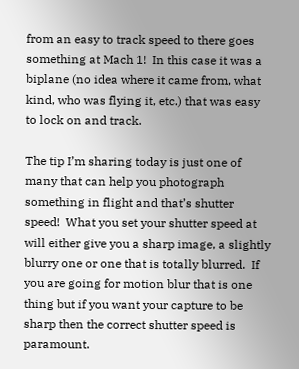from an easy to track speed to there goes something at Mach 1!  In this case it was a biplane (no idea where it came from, what kind, who was flying it, etc.) that was easy to lock on and track.

The tip I’m sharing today is just one of many that can help you photograph something in flight and that’s shutter speed!  What you set your shutter speed at will either give you a sharp image, a slightly blurry one or one that is totally blurred.  If you are going for motion blur that is one thing but if you want your capture to be sharp then the correct shutter speed is paramount.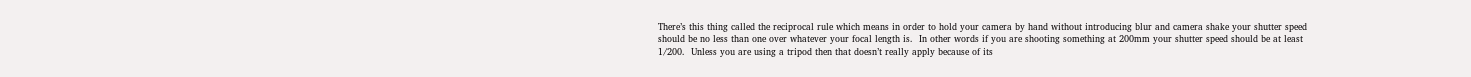There’s this thing called the reciprocal rule which means in order to hold your camera by hand without introducing blur and camera shake your shutter speed should be no less than one over whatever your focal length is.  In other words if you are shooting something at 200mm your shutter speed should be at least 1/200.  Unless you are using a tripod then that doesn’t really apply because of its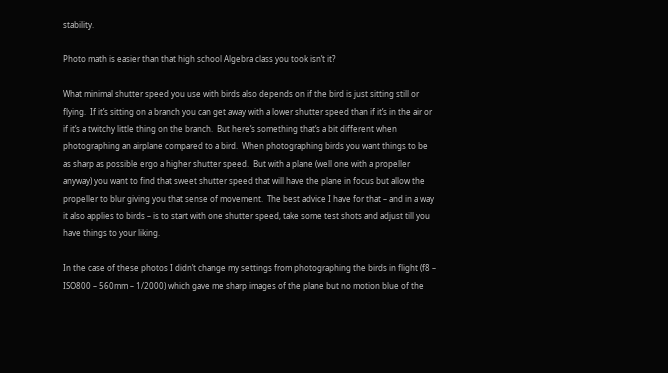stability.

Photo math is easier than that high school Algebra class you took isn’t it?

What minimal shutter speed you use with birds also depends on if the bird is just sitting still or flying.  If it’s sitting on a branch you can get away with a lower shutter speed than if it’s in the air or if it’s a twitchy little thing on the branch.  But here’s something that’s a bit different when photographing an airplane compared to a bird.  When photographing birds you want things to be as sharp as possible ergo a higher shutter speed.  But with a plane (well one with a propeller anyway) you want to find that sweet shutter speed that will have the plane in focus but allow the propeller to blur giving you that sense of movement.  The best advice I have for that – and in a way it also applies to birds – is to start with one shutter speed, take some test shots and adjust till you have things to your liking.

In the case of these photos I didn’t change my settings from photographing the birds in flight (f8 – ISO800 – 560mm – 1/2000) which gave me sharp images of the plane but no motion blue of the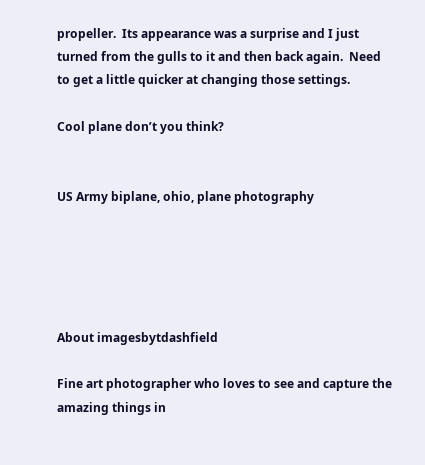propeller.  Its appearance was a surprise and I just turned from the gulls to it and then back again.  Need to get a little quicker at changing those settings.

Cool plane don’t you think?


US Army biplane, ohio, plane photography





About imagesbytdashfield

Fine art photographer who loves to see and capture the amazing things in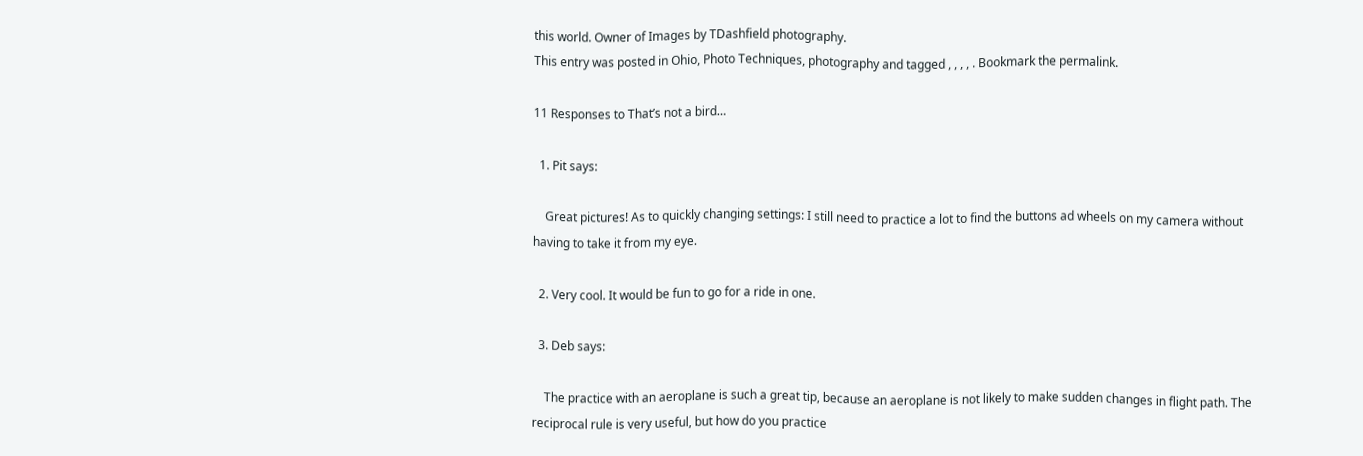this world. Owner of Images by TDashfield photography.
This entry was posted in Ohio, Photo Techniques, photography and tagged , , , , . Bookmark the permalink.

11 Responses to That’s not a bird…

  1. Pit says:

    Great pictures! As to quickly changing settings: I still need to practice a lot to find the buttons ad wheels on my camera without having to take it from my eye.

  2. Very cool. It would be fun to go for a ride in one.

  3. Deb says:

    The practice with an aeroplane is such a great tip, because an aeroplane is not likely to make sudden changes in flight path. The reciprocal rule is very useful, but how do you practice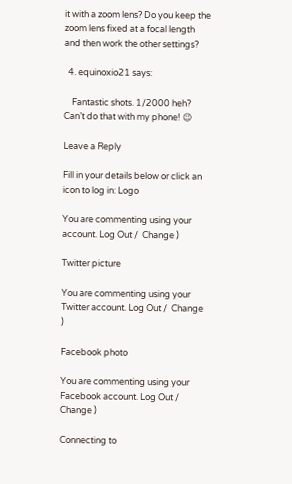it with a zoom lens? Do you keep the zoom lens fixed at a focal length and then work the other settings?

  4. equinoxio21 says:

    Fantastic shots. 1/2000 heh? Can’t do that with my phone! 😉

Leave a Reply

Fill in your details below or click an icon to log in: Logo

You are commenting using your account. Log Out /  Change )

Twitter picture

You are commenting using your Twitter account. Log Out /  Change )

Facebook photo

You are commenting using your Facebook account. Log Out /  Change )

Connecting to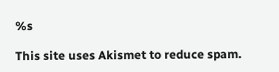%s

This site uses Akismet to reduce spam.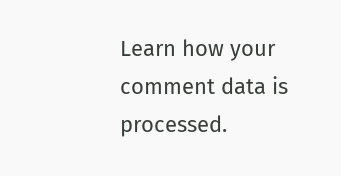Learn how your comment data is processed.